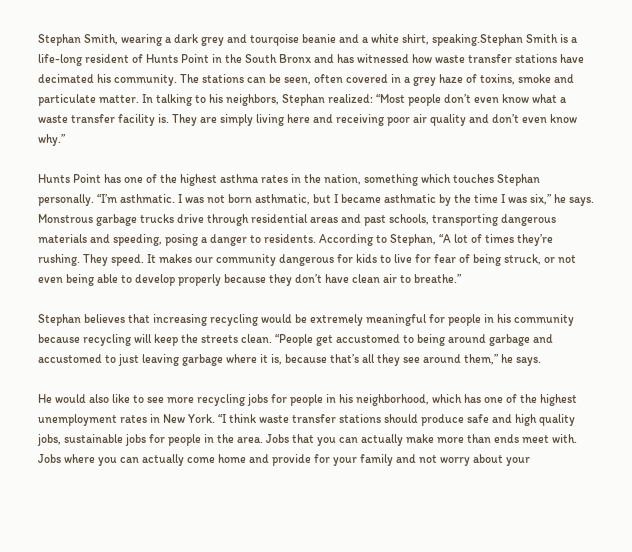Stephan Smith, wearing a dark grey and tourqoise beanie and a white shirt, speaking.Stephan Smith is a life-long resident of Hunts Point in the South Bronx and has witnessed how waste transfer stations have decimated his community. The stations can be seen, often covered in a grey haze of toxins, smoke and particulate matter. In talking to his neighbors, Stephan realized: “Most people don’t even know what a waste transfer facility is. They are simply living here and receiving poor air quality and don’t even know why.”

Hunts Point has one of the highest asthma rates in the nation, something which touches Stephan personally. “I’m asthmatic. I was not born asthmatic, but I became asthmatic by the time I was six,” he says. Monstrous garbage trucks drive through residential areas and past schools, transporting dangerous materials and speeding, posing a danger to residents. According to Stephan, “A lot of times they’re rushing. They speed. It makes our community dangerous for kids to live for fear of being struck, or not even being able to develop properly because they don’t have clean air to breathe.”

Stephan believes that increasing recycling would be extremely meaningful for people in his community because recycling will keep the streets clean. “People get accustomed to being around garbage and accustomed to just leaving garbage where it is, because that’s all they see around them,” he says.

He would also like to see more recycling jobs for people in his neighborhood, which has one of the highest unemployment rates in New York. “I think waste transfer stations should produce safe and high quality jobs, sustainable jobs for people in the area. Jobs that you can actually make more than ends meet with. Jobs where you can actually come home and provide for your family and not worry about your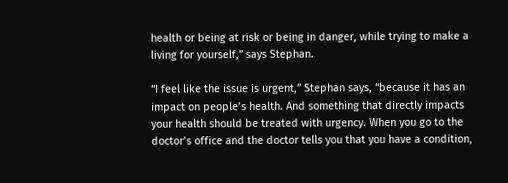health or being at risk or being in danger, while trying to make a living for yourself,” says Stephan.

“I feel like the issue is urgent,” Stephan says, “because it has an impact on people’s health. And something that directly impacts your health should be treated with urgency. When you go to the doctor’s office and the doctor tells you that you have a condition,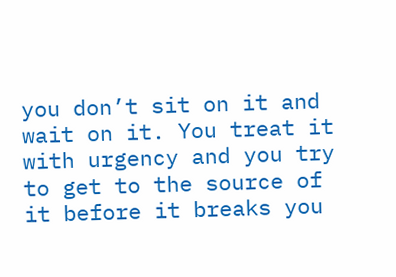you don’t sit on it and wait on it. You treat it with urgency and you try to get to the source of it before it breaks you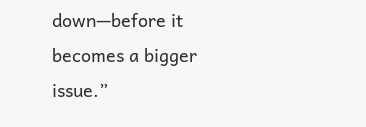down—before it becomes a bigger issue.”